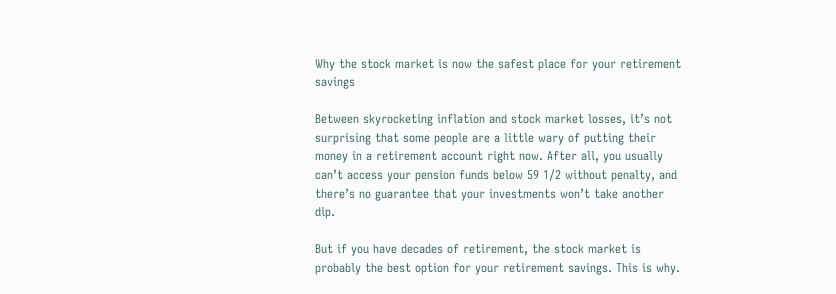Why the stock market is now the safest place for your retirement savings

Between skyrocketing inflation and stock market losses, it’s not surprising that some people are a little wary of putting their money in a retirement account right now. After all, you usually can’t access your pension funds below 59 1/2 without penalty, and there’s no guarantee that your investments won’t take another dip.

But if you have decades of retirement, the stock market is probably the best option for your retirement savings. This is why.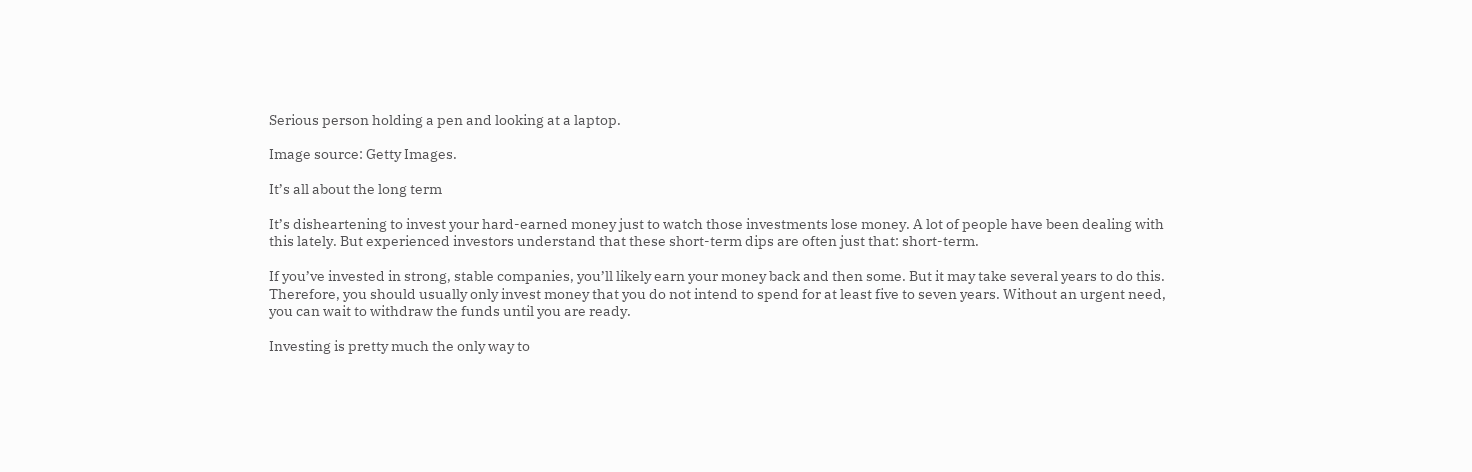Serious person holding a pen and looking at a laptop.

Image source: Getty Images.

It’s all about the long term

It’s disheartening to invest your hard-earned money just to watch those investments lose money. A lot of people have been dealing with this lately. But experienced investors understand that these short-term dips are often just that: short-term.

If you’ve invested in strong, stable companies, you’ll likely earn your money back and then some. But it may take several years to do this. Therefore, you should usually only invest money that you do not intend to spend for at least five to seven years. Without an urgent need, you can wait to withdraw the funds until you are ready.

Investing is pretty much the only way to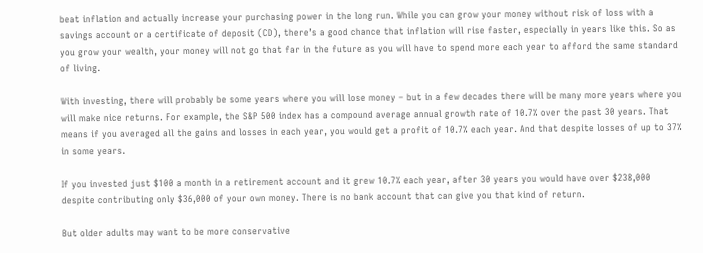beat inflation and actually increase your purchasing power in the long run. While you can grow your money without risk of loss with a savings account or a certificate of deposit (CD), there’s a good chance that inflation will rise faster, especially in years like this. So as you grow your wealth, your money will not go that far in the future as you will have to spend more each year to afford the same standard of living.

With investing, there will probably be some years where you will lose money – but in a few decades there will be many more years where you will make nice returns. For example, the S&P 500 index has a compound average annual growth rate of 10.7% over the past 30 years. That means if you averaged all the gains and losses in each year, you would get a profit of 10.7% each year. And that despite losses of up to 37% in some years.

If you invested just $100 a month in a retirement account and it grew 10.7% each year, after 30 years you would have over $238,000 despite contributing only $36,000 of your own money. There is no bank account that can give you that kind of return.

But older adults may want to be more conservative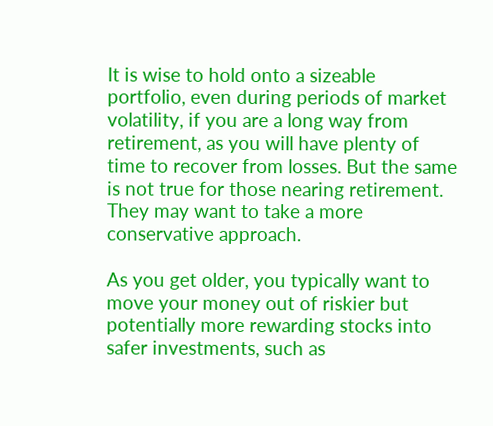It is wise to hold onto a sizeable portfolio, even during periods of market volatility, if you are a long way from retirement, as you will have plenty of time to recover from losses. But the same is not true for those nearing retirement. They may want to take a more conservative approach.

As you get older, you typically want to move your money out of riskier but potentially more rewarding stocks into safer investments, such as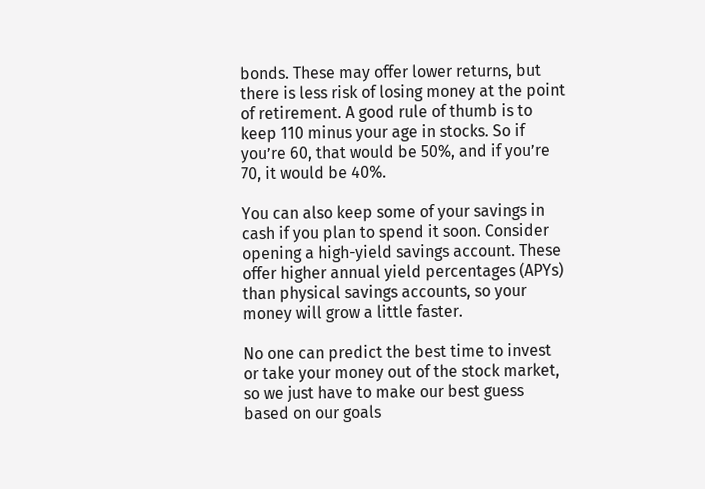bonds. These may offer lower returns, but there is less risk of losing money at the point of retirement. A good rule of thumb is to keep 110 minus your age in stocks. So if you’re 60, that would be 50%, and if you’re 70, it would be 40%.

You can also keep some of your savings in cash if you plan to spend it soon. Consider opening a high-yield savings account. These offer higher annual yield percentages (APYs) than physical savings accounts, so your money will grow a little faster.

No one can predict the best time to invest or take your money out of the stock market, so we just have to make our best guess based on our goals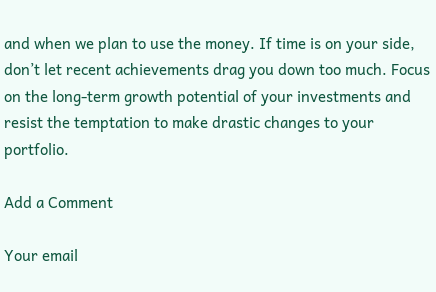and when we plan to use the money. If time is on your side, don’t let recent achievements drag you down too much. Focus on the long-term growth potential of your investments and resist the temptation to make drastic changes to your portfolio.

Add a Comment

Your email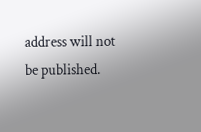address will not be published.